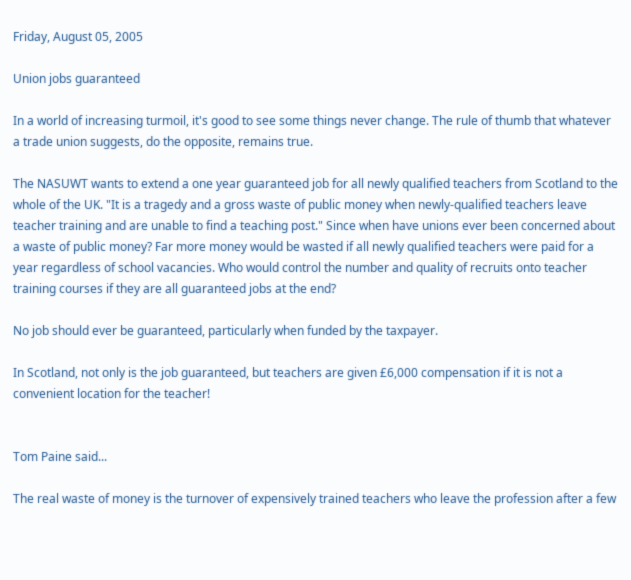Friday, August 05, 2005

Union jobs guaranteed

In a world of increasing turmoil, it's good to see some things never change. The rule of thumb that whatever a trade union suggests, do the opposite, remains true.

The NASUWT wants to extend a one year guaranteed job for all newly qualified teachers from Scotland to the whole of the UK. "It is a tragedy and a gross waste of public money when newly-qualified teachers leave teacher training and are unable to find a teaching post." Since when have unions ever been concerned about a waste of public money? Far more money would be wasted if all newly qualified teachers were paid for a year regardless of school vacancies. Who would control the number and quality of recruits onto teacher training courses if they are all guaranteed jobs at the end?

No job should ever be guaranteed, particularly when funded by the taxpayer.

In Scotland, not only is the job guaranteed, but teachers are given £6,000 compensation if it is not a convenient location for the teacher!


Tom Paine said...

The real waste of money is the turnover of expensively trained teachers who leave the profession after a few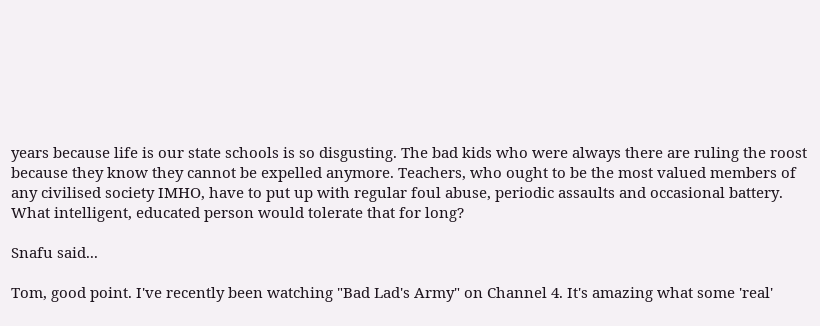years because life is our state schools is so disgusting. The bad kids who were always there are ruling the roost because they know they cannot be expelled anymore. Teachers, who ought to be the most valued members of any civilised society IMHO, have to put up with regular foul abuse, periodic assaults and occasional battery. What intelligent, educated person would tolerate that for long?

Snafu said...

Tom, good point. I've recently been watching "Bad Lad's Army" on Channel 4. It's amazing what some 'real'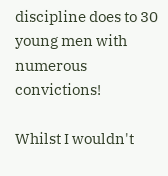discipline does to 30 young men with numerous convictions!

Whilst I wouldn't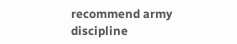recommend army discipline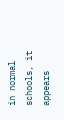in normal schools, it appears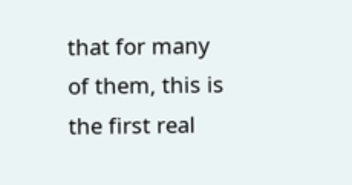that for many of them, this is the first real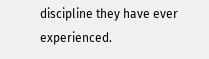discipline they have ever experienced.